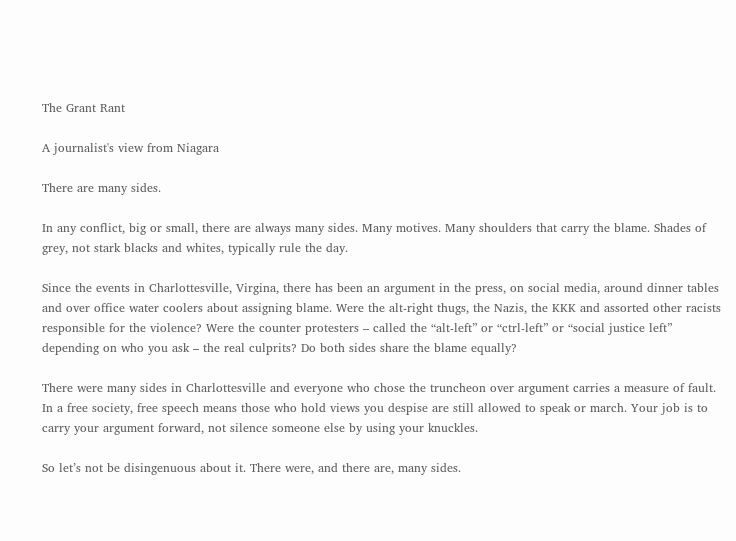The Grant Rant

A journalist's view from Niagara

There are many sides.

In any conflict, big or small, there are always many sides. Many motives. Many shoulders that carry the blame. Shades of grey, not stark blacks and whites, typically rule the day.

Since the events in Charlottesville, Virgina, there has been an argument in the press, on social media, around dinner tables and over office water coolers about assigning blame. Were the alt-right thugs, the Nazis, the KKK and assorted other racists responsible for the violence? Were the counter protesters – called the “alt-left” or “ctrl-left” or “social justice left” depending on who you ask – the real culprits? Do both sides share the blame equally?

There were many sides in Charlottesville and everyone who chose the truncheon over argument carries a measure of fault. In a free society, free speech means those who hold views you despise are still allowed to speak or march. Your job is to carry your argument forward, not silence someone else by using your knuckles.

So let’s not be disingenuous about it. There were, and there are, many sides.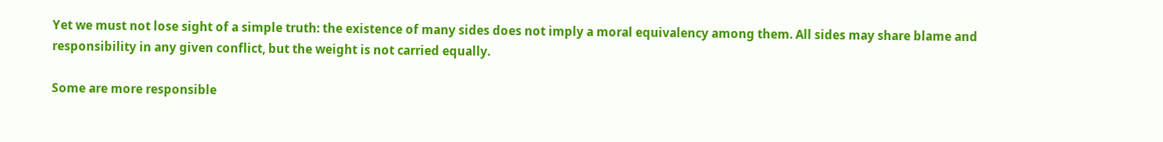Yet we must not lose sight of a simple truth: the existence of many sides does not imply a moral equivalency among them. All sides may share blame and responsibility in any given conflict, but the weight is not carried equally.

Some are more responsible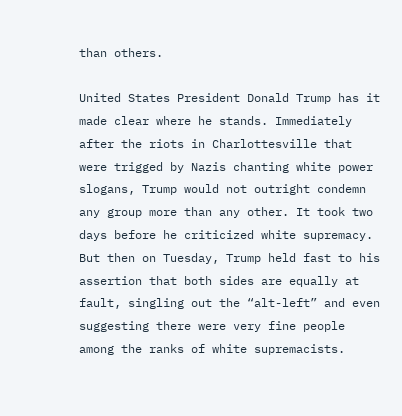than others.

United States President Donald Trump has it made clear where he stands. Immediately after the riots in Charlottesville that were trigged by Nazis chanting white power slogans, Trump would not outright condemn any group more than any other. It took two days before he criticized white supremacy. But then on Tuesday, Trump held fast to his assertion that both sides are equally at fault, singling out the “alt-left” and even suggesting there were very fine people among the ranks of white supremacists.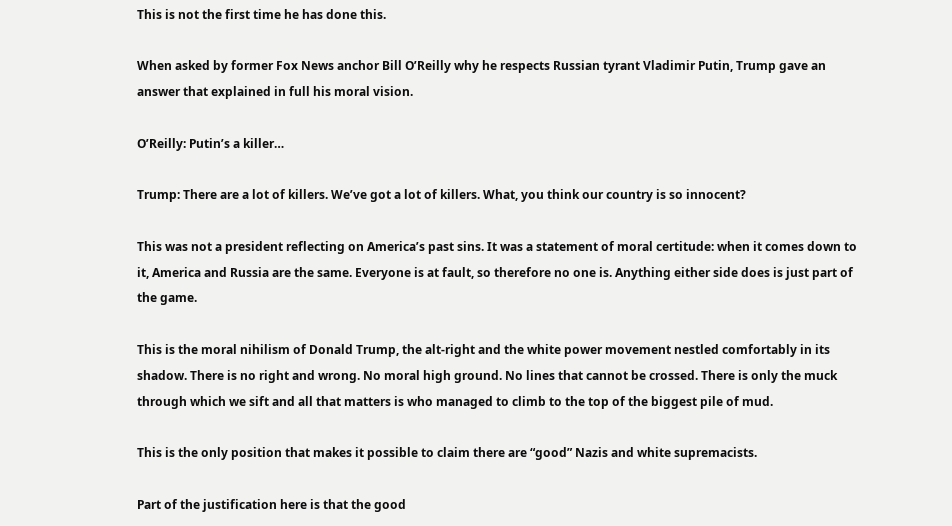This is not the first time he has done this.

When asked by former Fox News anchor Bill O’Reilly why he respects Russian tyrant Vladimir Putin, Trump gave an answer that explained in full his moral vision.

O’Reilly: Putin’s a killer…

Trump: There are a lot of killers. We’ve got a lot of killers. What, you think our country is so innocent?

This was not a president reflecting on America’s past sins. It was a statement of moral certitude: when it comes down to it, America and Russia are the same. Everyone is at fault, so therefore no one is. Anything either side does is just part of the game.

This is the moral nihilism of Donald Trump, the alt-right and the white power movement nestled comfortably in its shadow. There is no right and wrong. No moral high ground. No lines that cannot be crossed. There is only the muck through which we sift and all that matters is who managed to climb to the top of the biggest pile of mud.

This is the only position that makes it possible to claim there are “good” Nazis and white supremacists.

Part of the justification here is that the good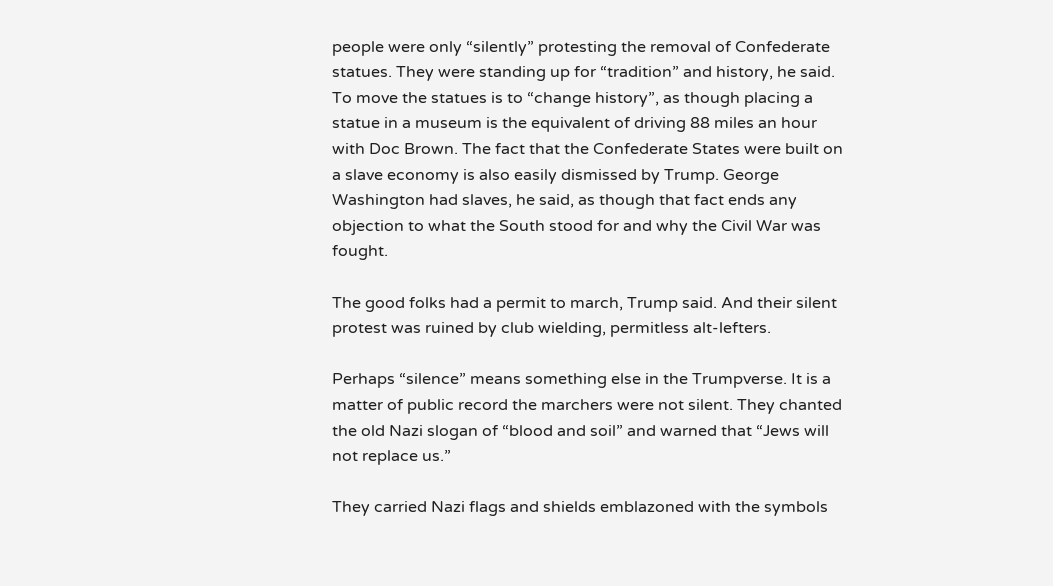people were only “silently” protesting the removal of Confederate statues. They were standing up for “tradition” and history, he said. To move the statues is to “change history”, as though placing a statue in a museum is the equivalent of driving 88 miles an hour with Doc Brown. The fact that the Confederate States were built on a slave economy is also easily dismissed by Trump. George Washington had slaves, he said, as though that fact ends any objection to what the South stood for and why the Civil War was fought.

The good folks had a permit to march, Trump said. And their silent protest was ruined by club wielding, permitless alt-lefters.

Perhaps “silence” means something else in the Trumpverse. It is a matter of public record the marchers were not silent. They chanted the old Nazi slogan of “blood and soil” and warned that “Jews will not replace us.”

They carried Nazi flags and shields emblazoned with the symbols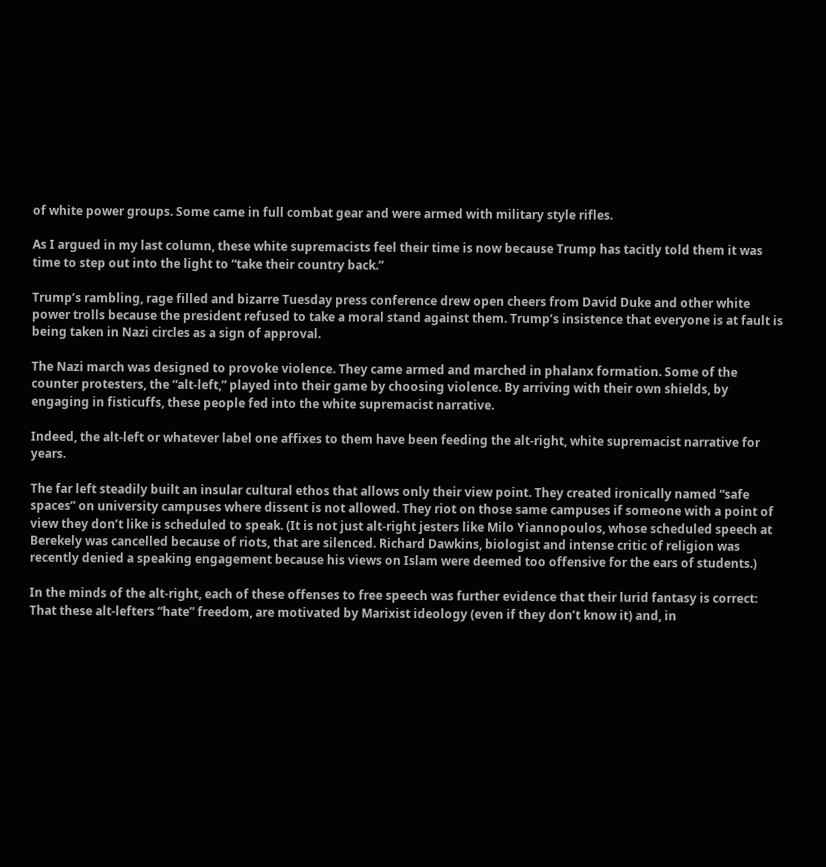of white power groups. Some came in full combat gear and were armed with military style rifles.

As I argued in my last column, these white supremacists feel their time is now because Trump has tacitly told them it was time to step out into the light to “take their country back.”

Trump’s rambling, rage filled and bizarre Tuesday press conference drew open cheers from David Duke and other white power trolls because the president refused to take a moral stand against them. Trump’s insistence that everyone is at fault is being taken in Nazi circles as a sign of approval.

The Nazi march was designed to provoke violence. They came armed and marched in phalanx formation. Some of the counter protesters, the “alt-left,” played into their game by choosing violence. By arriving with their own shields, by engaging in fisticuffs, these people fed into the white supremacist narrative.

Indeed, the alt-left or whatever label one affixes to them have been feeding the alt-right, white supremacist narrative for years.

The far left steadily built an insular cultural ethos that allows only their view point. They created ironically named “safe spaces” on university campuses where dissent is not allowed. They riot on those same campuses if someone with a point of view they don’t like is scheduled to speak. (It is not just alt-right jesters like Milo Yiannopoulos, whose scheduled speech at Berekely was cancelled because of riots, that are silenced. Richard Dawkins, biologist and intense critic of religion was recently denied a speaking engagement because his views on Islam were deemed too offensive for the ears of students.)

In the minds of the alt-right, each of these offenses to free speech was further evidence that their lurid fantasy is correct: That these alt-lefters “hate” freedom, are motivated by Marixist ideology (even if they don’t know it) and, in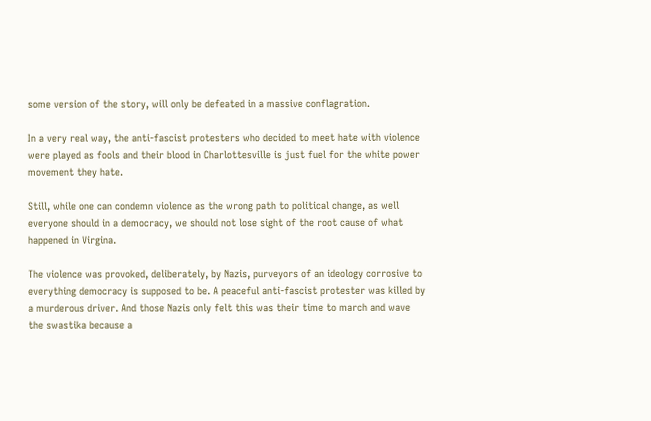some version of the story, will only be defeated in a massive conflagration.

In a very real way, the anti-fascist protesters who decided to meet hate with violence were played as fools and their blood in Charlottesville is just fuel for the white power movement they hate.

Still, while one can condemn violence as the wrong path to political change, as well everyone should in a democracy, we should not lose sight of the root cause of what happened in Virgina.

The violence was provoked, deliberately, by Nazis, purveyors of an ideology corrosive to everything democracy is supposed to be. A peaceful anti-fascist protester was killed by a murderous driver. And those Nazis only felt this was their time to march and wave the swastika because a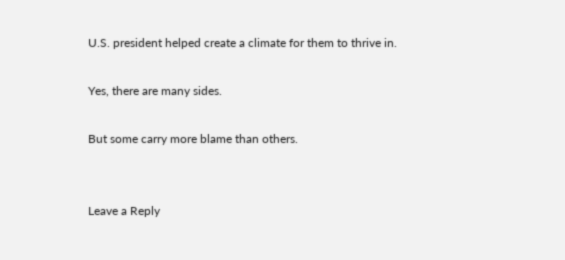U.S. president helped create a climate for them to thrive in.

Yes, there are many sides.

But some carry more blame than others.


Leave a Reply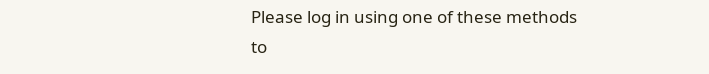Please log in using one of these methods to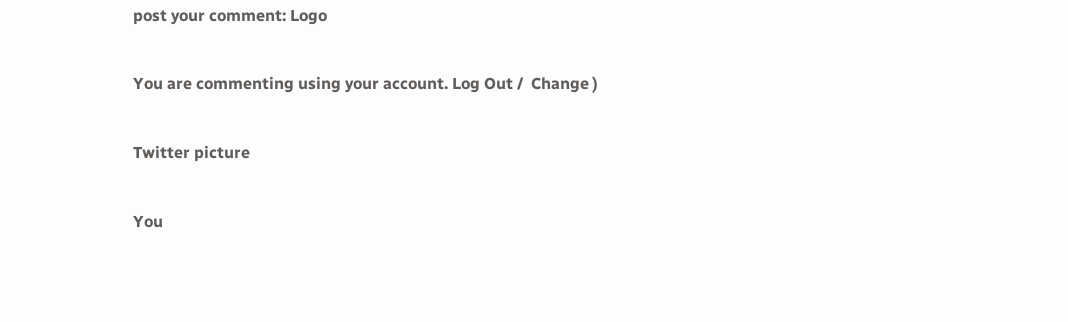post your comment: Logo

You are commenting using your account. Log Out /  Change )

Twitter picture

You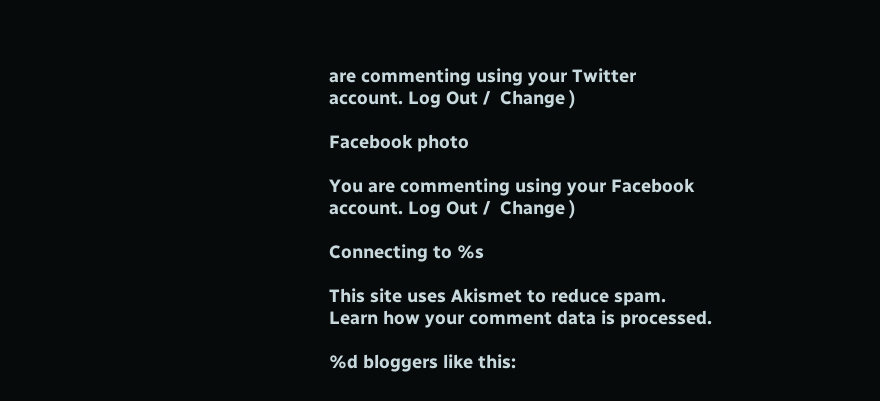are commenting using your Twitter account. Log Out /  Change )

Facebook photo

You are commenting using your Facebook account. Log Out /  Change )

Connecting to %s

This site uses Akismet to reduce spam. Learn how your comment data is processed.

%d bloggers like this: